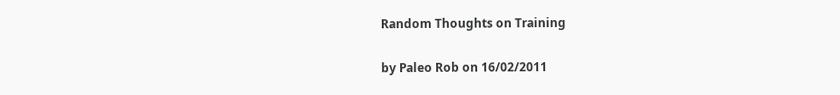Random Thoughts on Training

by Paleo Rob on 16/02/2011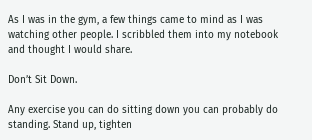As I was in the gym, a few things came to mind as I was watching other people. I scribbled them into my notebook and thought I would share.

Don’t Sit Down.

Any exercise you can do sitting down you can probably do standing. Stand up, tighten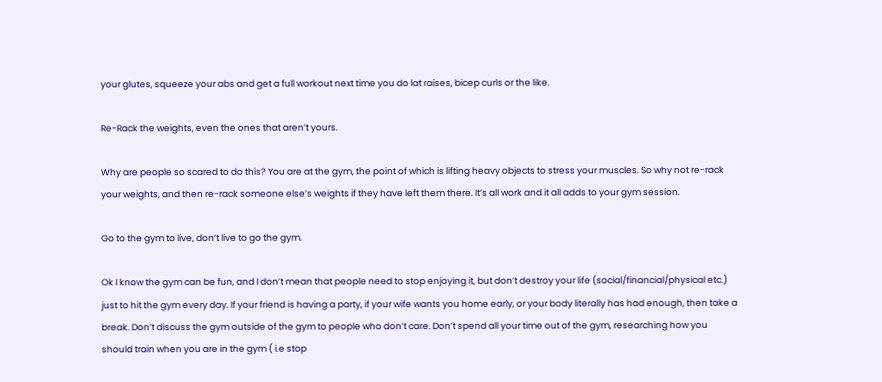your glutes, squeeze your abs and get a full workout next time you do lat raises, bicep curls or the like.

Re-Rack the weights, even the ones that aren’t yours.

Why are people so scared to do this? You are at the gym, the point of which is lifting heavy objects to stress your muscles. So why not re-rack your weights, and then re-rack someone else’s weights if they have left them there. It’s all work and it all adds to your gym session.

Go to the gym to live, don’t live to go the gym.

Ok I know the gym can be fun, and I don’t mean that people need to stop enjoying it, but don’t destroy your life (social/financial/physical etc.) just to hit the gym every day. If your friend is having a party, if your wife wants you home early, or your body literally has had enough, then take a break. Don’t discuss the gym outside of the gym to people who don’t care. Don’t spend all your time out of the gym, researching how you should train when you are in the gym ( i.e stop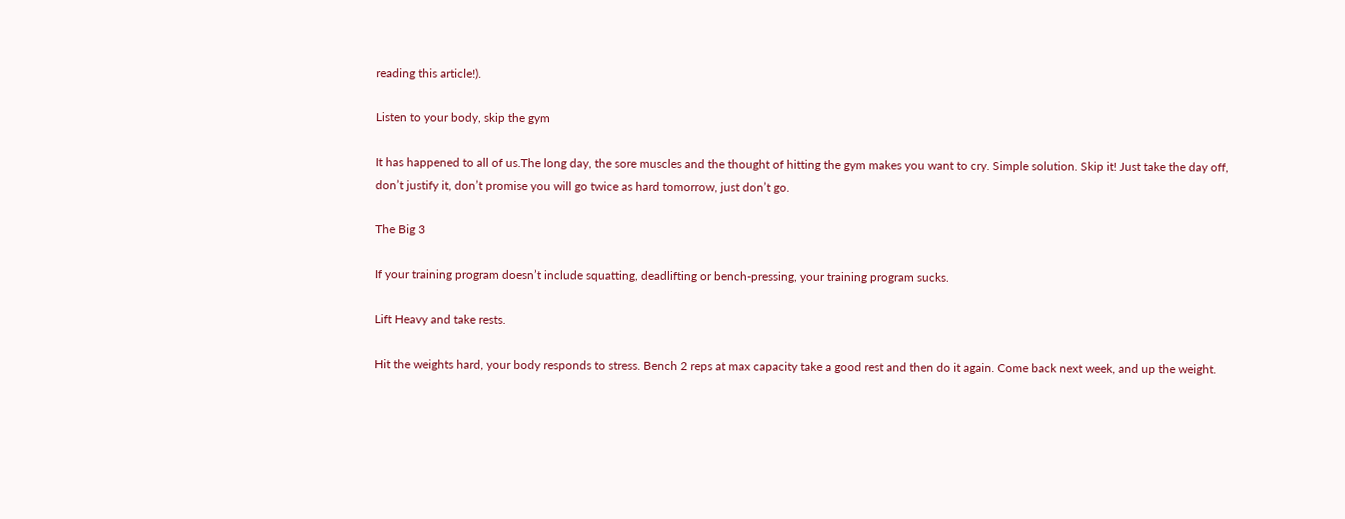reading this article!).

Listen to your body, skip the gym

It has happened to all of us.The long day, the sore muscles and the thought of hitting the gym makes you want to cry. Simple solution. Skip it! Just take the day off, don’t justify it, don’t promise you will go twice as hard tomorrow, just don’t go.

The Big 3

If your training program doesn’t include squatting, deadlifting or bench-pressing, your training program sucks.

Lift Heavy and take rests.

Hit the weights hard, your body responds to stress. Bench 2 reps at max capacity take a good rest and then do it again. Come back next week, and up the weight.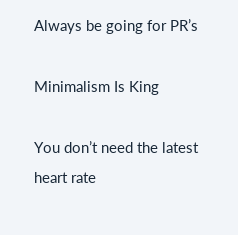Always be going for PR’s

Minimalism Is King

You don’t need the latest heart rate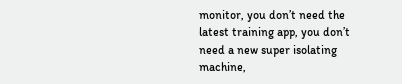monitor, you don’t need the latest training app, you don’t need a new super isolating machine,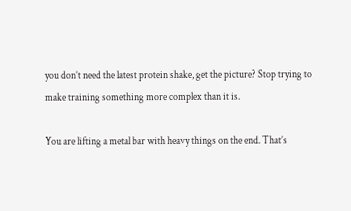you don’t need the latest protein shake, get the picture? Stop trying to make training something more complex than it is.

You are lifting a metal bar with heavy things on the end. That’s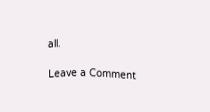all.

Leave a Comment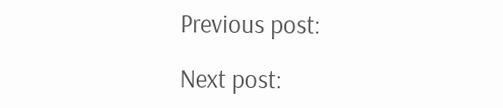Previous post:

Next post: